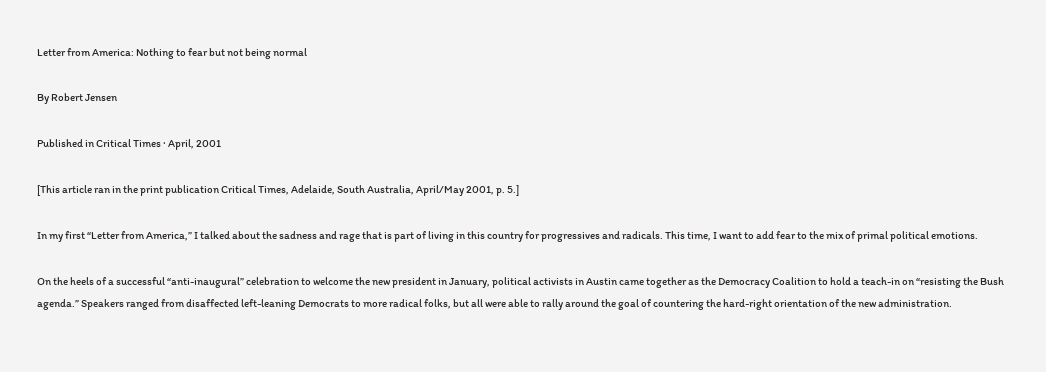Letter from America: Nothing to fear but not being normal

By Robert Jensen

Published in Critical Times · April, 2001

[This article ran in the print publication Critical Times, Adelaide, South Australia, April/May 2001, p. 5.]

In my first “Letter from America,” I talked about the sadness and rage that is part of living in this country for progressives and radicals. This time, I want to add fear to the mix of primal political emotions.

On the heels of a successful “anti-inaugural” celebration to welcome the new president in January, political activists in Austin came together as the Democracy Coalition to hold a teach-in on “resisting the Bush agenda.” Speakers ranged from disaffected left-leaning Democrats to more radical folks, but all were able to rally around the goal of countering the hard-right orientation of the new administration.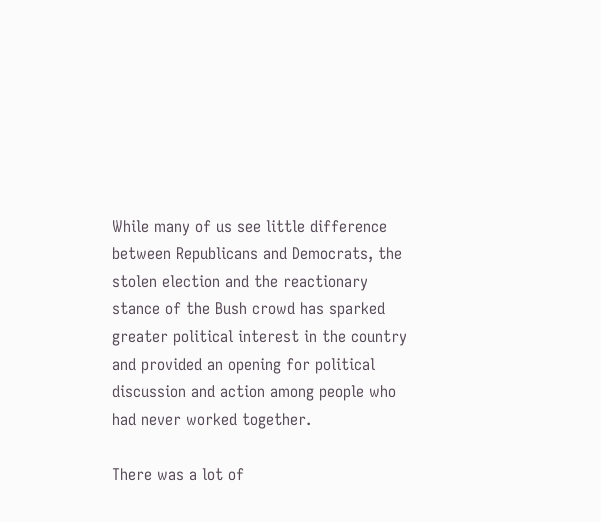While many of us see little difference between Republicans and Democrats, the stolen election and the reactionary stance of the Bush crowd has sparked greater political interest in the country and provided an opening for political discussion and action among people who had never worked together.

There was a lot of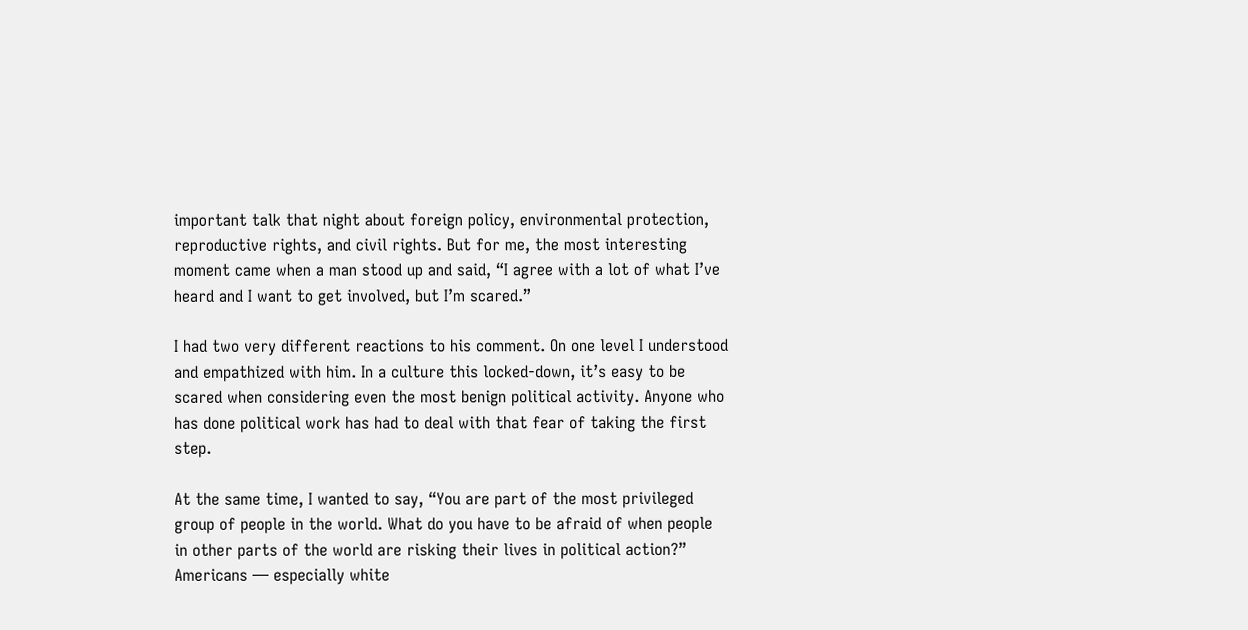important talk that night about foreign policy, environmental protection, reproductive rights, and civil rights. But for me, the most interesting moment came when a man stood up and said, “I agree with a lot of what I’ve heard and I want to get involved, but I’m scared.”

I had two very different reactions to his comment. On one level I understood and empathized with him. In a culture this locked-down, it’s easy to be scared when considering even the most benign political activity. Anyone who has done political work has had to deal with that fear of taking the first step.

At the same time, I wanted to say, “You are part of the most privileged group of people in the world. What do you have to be afraid of when people in other parts of the world are risking their lives in political action?” Americans — especially white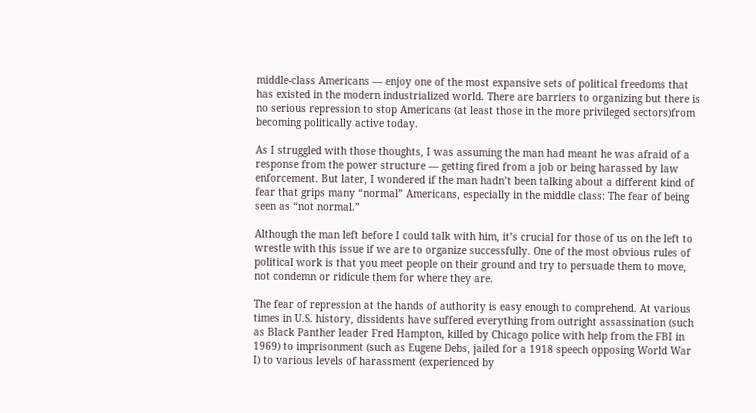middle-class Americans — enjoy one of the most expansive sets of political freedoms that has existed in the modern industrialized world. There are barriers to organizing but there is no serious repression to stop Americans (at least those in the more privileged sectors)from becoming politically active today.

As I struggled with those thoughts, I was assuming the man had meant he was afraid of a response from the power structure — getting fired from a job or being harassed by law enforcement. But later, I wondered if the man hadn’t been talking about a different kind of fear that grips many “normal” Americans, especially in the middle class: The fear of being seen as “not normal.”

Although the man left before I could talk with him, it’s crucial for those of us on the left to wrestle with this issue if we are to organize successfully. One of the most obvious rules of political work is that you meet people on their ground and try to persuade them to move, not condemn or ridicule them for where they are.

The fear of repression at the hands of authority is easy enough to comprehend. At various times in U.S. history, dissidents have suffered everything from outright assassination (such as Black Panther leader Fred Hampton, killed by Chicago police with help from the FBI in 1969) to imprisonment (such as Eugene Debs, jailed for a 1918 speech opposing World War I) to various levels of harassment (experienced by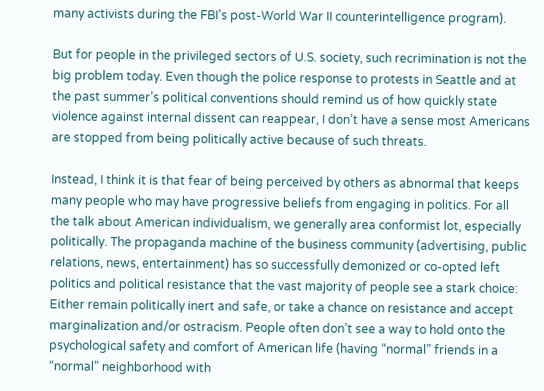many activists during the FBI’s post-World War II counterintelligence program).

But for people in the privileged sectors of U.S. society, such recrimination is not the big problem today. Even though the police response to protests in Seattle and at the past summer’s political conventions should remind us of how quickly state violence against internal dissent can reappear, I don’t have a sense most Americans are stopped from being politically active because of such threats.

Instead, I think it is that fear of being perceived by others as abnormal that keeps many people who may have progressive beliefs from engaging in politics. For all the talk about American individualism, we generally area conformist lot, especially politically. The propaganda machine of the business community (advertising, public relations, news, entertainment) has so successfully demonized or co-opted left politics and political resistance that the vast majority of people see a stark choice: Either remain politically inert and safe, or take a chance on resistance and accept marginalization and/or ostracism. People often don’t see a way to hold onto the psychological safety and comfort of American life (having “normal” friends in a “normal” neighborhood with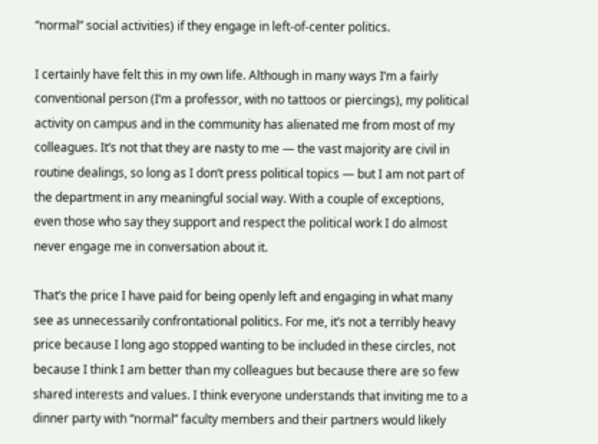“normal” social activities) if they engage in left-of-center politics.

I certainly have felt this in my own life. Although in many ways I’m a fairly conventional person (I’m a professor, with no tattoos or piercings), my political activity on campus and in the community has alienated me from most of my colleagues. It’s not that they are nasty to me — the vast majority are civil in routine dealings, so long as I don’t press political topics — but I am not part of the department in any meaningful social way. With a couple of exceptions, even those who say they support and respect the political work I do almost never engage me in conversation about it.

That’s the price I have paid for being openly left and engaging in what many see as unnecessarily confrontational politics. For me, it’s not a terribly heavy price because I long ago stopped wanting to be included in these circles, not because I think I am better than my colleagues but because there are so few shared interests and values. I think everyone understands that inviting me to a dinner party with “normal” faculty members and their partners would likely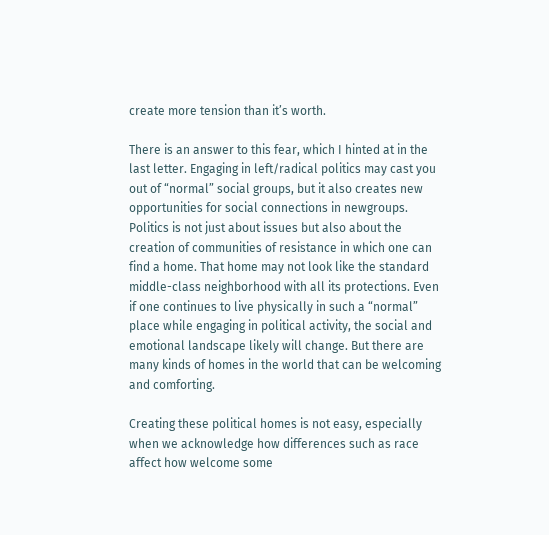create more tension than it’s worth.

There is an answer to this fear, which I hinted at in the last letter. Engaging in left/radical politics may cast you out of “normal” social groups, but it also creates new opportunities for social connections in newgroups. Politics is not just about issues but also about the creation of communities of resistance in which one can find a home. That home may not look like the standard middle-class neighborhood with all its protections. Even if one continues to live physically in such a “normal” place while engaging in political activity, the social and emotional landscape likely will change. But there are many kinds of homes in the world that can be welcoming and comforting.

Creating these political homes is not easy, especially when we acknowledge how differences such as race affect how welcome some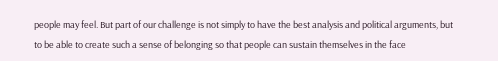people may feel. But part of our challenge is not simply to have the best analysis and political arguments, but to be able to create such a sense of belonging so that people can sustain themselves in the face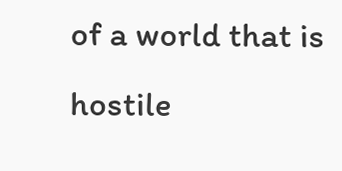of a world that is hostile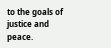to the goals of justice and peace.